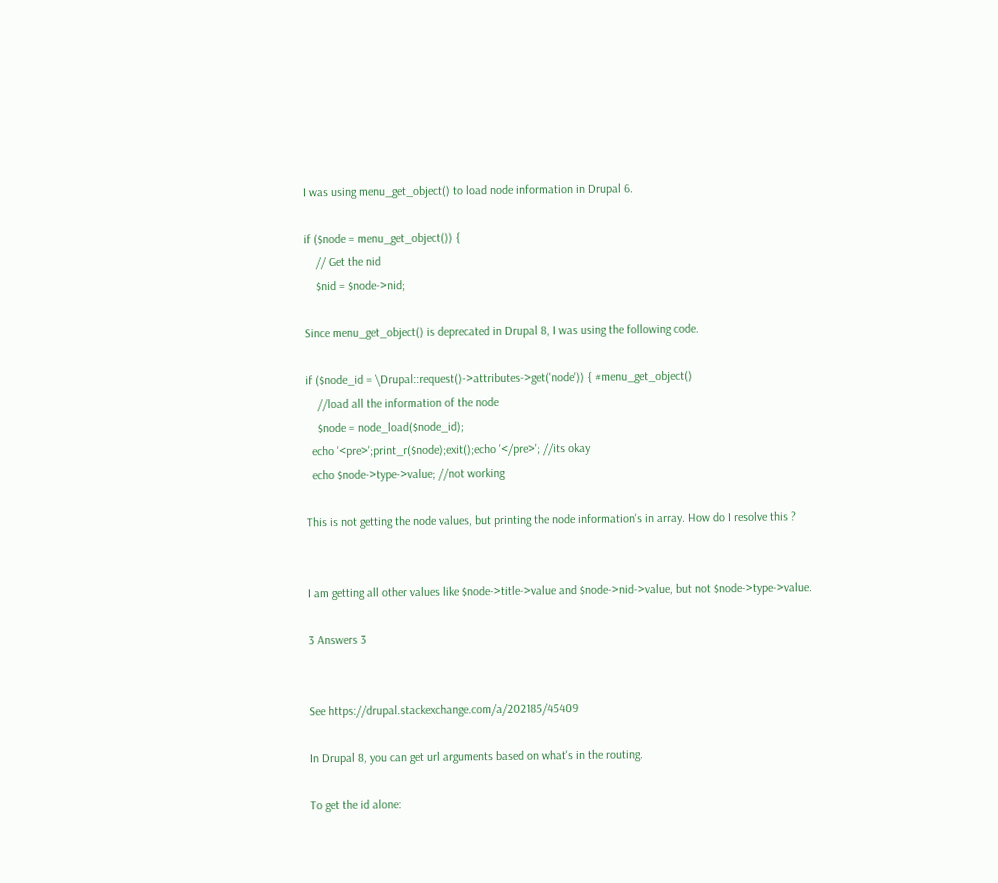I was using menu_get_object() to load node information in Drupal 6.

if ($node = menu_get_object()) {
    // Get the nid
    $nid = $node->nid;

Since menu_get_object() is deprecated in Drupal 8, I was using the following code.

if ($node_id = \Drupal::request()->attributes->get('node')) { #menu_get_object()
    //load all the information of the node
    $node = node_load($node_id);
  echo '<pre>';print_r($node);exit();echo '</pre>'; //its okay
  echo $node->type->value; //not working

This is not getting the node values, but printing the node information's in array. How do I resolve this ?


I am getting all other values like $node->title->value and $node->nid->value, but not $node->type->value.

3 Answers 3


See https://drupal.stackexchange.com/a/202185/45409

In Drupal 8, you can get url arguments based on what's in the routing.

To get the id alone: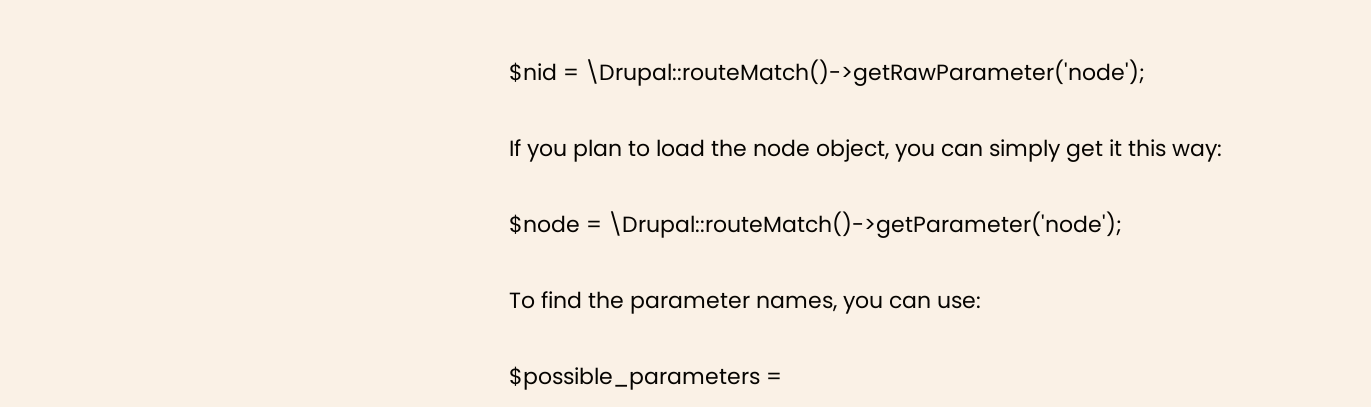$nid = \Drupal::routeMatch()->getRawParameter('node');

If you plan to load the node object, you can simply get it this way:

$node = \Drupal::routeMatch()->getParameter('node');

To find the parameter names, you can use:

$possible_parameters =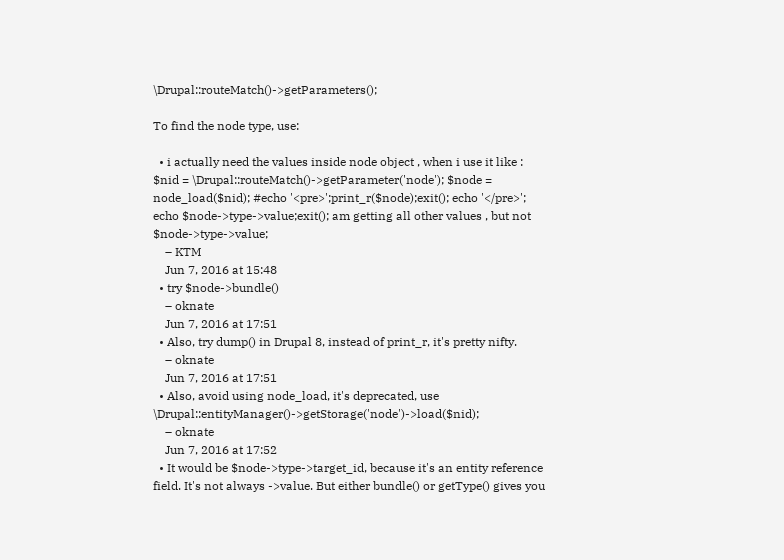\Drupal::routeMatch()->getParameters();

To find the node type, use:

  • i actually need the values inside node object , when i use it like : $nid = \Drupal::routeMatch()->getParameter('node'); $node = node_load($nid); #echo '<pre>';print_r($node);exit(); echo '</pre>'; echo $node->type->value;exit(); am getting all other values , but not $node->type->value;
    – KTM
    Jun 7, 2016 at 15:48
  • try $node->bundle()
    – oknate
    Jun 7, 2016 at 17:51
  • Also, try dump() in Drupal 8, instead of print_r, it's pretty nifty.
    – oknate
    Jun 7, 2016 at 17:51
  • Also, avoid using node_load, it's deprecated, use \Drupal::entityManager()->getStorage('node')->load($nid);
    – oknate
    Jun 7, 2016 at 17:52
  • It would be $node->type->target_id, because it's an entity reference field. It's not always ->value. But either bundle() or getType() gives you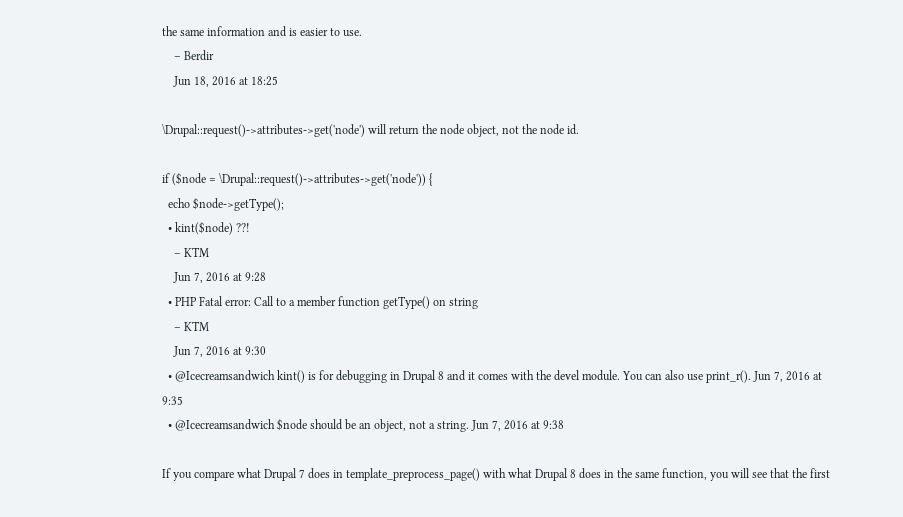the same information and is easier to use.
    – Berdir
    Jun 18, 2016 at 18:25

\Drupal::request()->attributes->get('node') will return the node object, not the node id.

if ($node = \Drupal::request()->attributes->get('node')) {
  echo $node->getType();
  • kint($node) ??!
    – KTM
    Jun 7, 2016 at 9:28
  • PHP Fatal error: Call to a member function getType() on string
    – KTM
    Jun 7, 2016 at 9:30
  • @Icecreamsandwich kint() is for debugging in Drupal 8 and it comes with the devel module. You can also use print_r(). Jun 7, 2016 at 9:35
  • @Icecreamsandwich $node should be an object, not a string. Jun 7, 2016 at 9:38

If you compare what Drupal 7 does in template_preprocess_page() with what Drupal 8 does in the same function, you will see that the first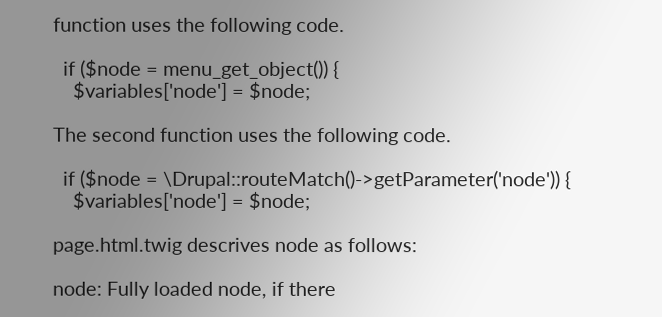function uses the following code.

  if ($node = menu_get_object()) {
    $variables['node'] = $node;

The second function uses the following code.

  if ($node = \Drupal::routeMatch()->getParameter('node')) {
    $variables['node'] = $node;

page.html.twig descrives node as follows:

node: Fully loaded node, if there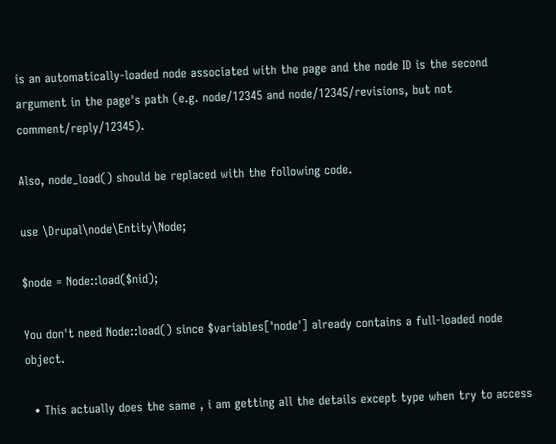is an automatically-loaded node associated with the page and the node ID is the second argument in the page's path (e.g. node/12345 and node/12345/revisions, but not comment/reply/12345).

Also, node_load() should be replaced with the following code.

use \Drupal\node\Entity\Node;

$node = Node::load($nid);

You don't need Node::load() since $variables['node'] already contains a full-loaded node object.

  • This actually does the same , i am getting all the details except type when try to access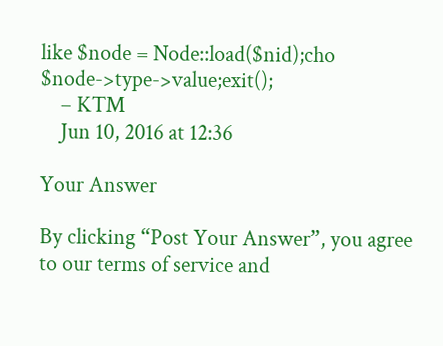like $node = Node::load($nid);cho $node->type->value;exit();
    – KTM
    Jun 10, 2016 at 12:36

Your Answer

By clicking “Post Your Answer”, you agree to our terms of service and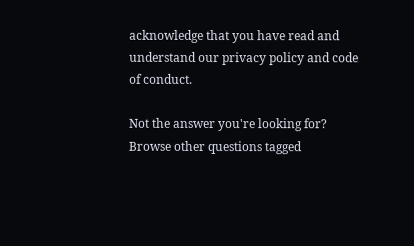acknowledge that you have read and understand our privacy policy and code of conduct.

Not the answer you're looking for? Browse other questions tagged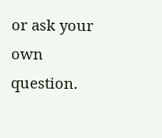or ask your own question.